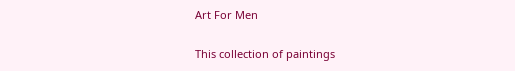Art For Men

This collection of paintings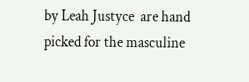by Leah Justyce  are hand picked for the masculine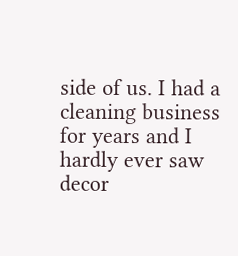side of us. I had a cleaning business for years and I hardly ever saw decor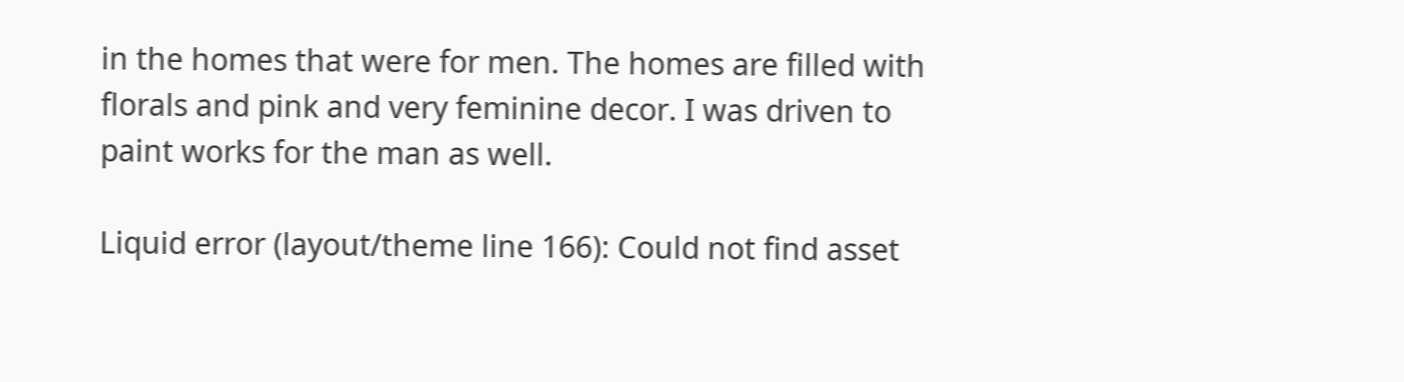in the homes that were for men. The homes are filled with florals and pink and very feminine decor. I was driven to paint works for the man as well.

Liquid error (layout/theme line 166): Could not find asset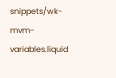snippets/wk-mvm-variables.liquid